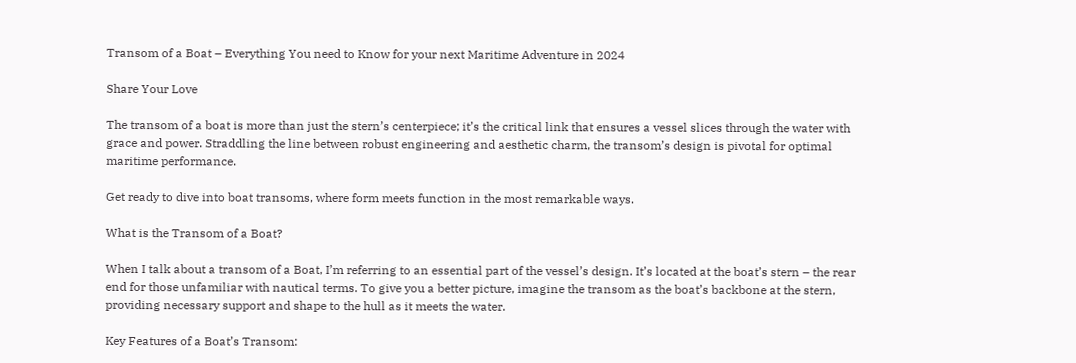Transom of a Boat – Everything You need to Know for your next Maritime Adventure in 2024

Share Your Love

The transom of a boat is more than just the stern’s centerpiece; it’s the critical link that ensures a vessel slices through the water with grace and power. Straddling the line between robust engineering and aesthetic charm, the transom’s design is pivotal for optimal maritime performance.

Get ready to dive into boat transoms, where form meets function in the most remarkable ways.

What is the Transom of a Boat?

When I talk about a transom of a Boat, I’m referring to an essential part of the vessel’s design. It’s located at the boat’s stern – the rear end for those unfamiliar with nautical terms. To give you a better picture, imagine the transom as the boat’s backbone at the stern, providing necessary support and shape to the hull as it meets the water.

Key Features of a Boat’s Transom: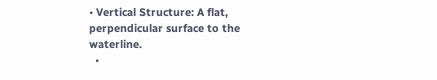• Vertical Structure: A flat, perpendicular surface to the waterline.
  •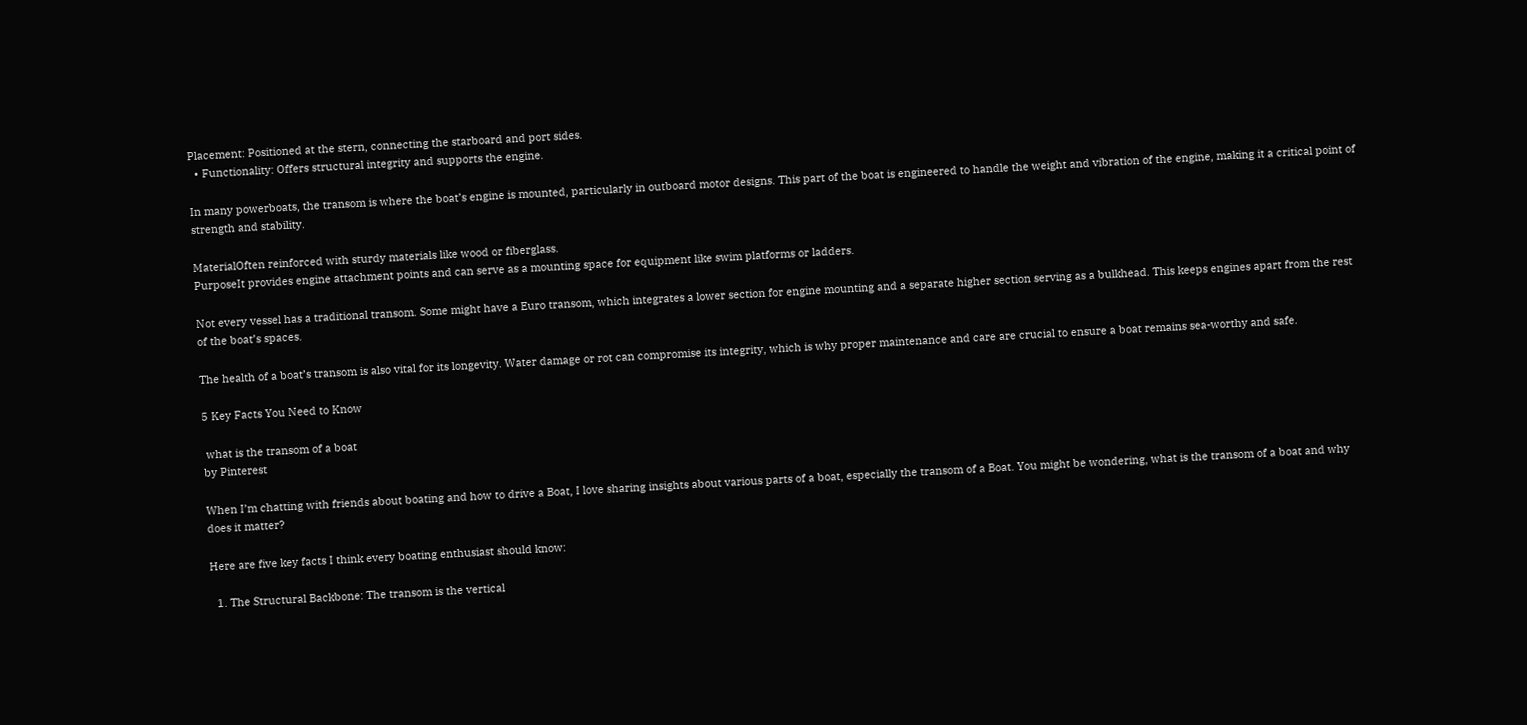Placement: Positioned at the stern, connecting the starboard and port sides.
  • Functionality: Offers structural integrity and supports the engine.

In many powerboats, the transom is where the boat’s engine is mounted, particularly in outboard motor designs. This part of the boat is engineered to handle the weight and vibration of the engine, making it a critical point of strength and stability.

MaterialOften reinforced with sturdy materials like wood or fiberglass.
PurposeIt provides engine attachment points and can serve as a mounting space for equipment like swim platforms or ladders.

Not every vessel has a traditional transom. Some might have a Euro transom, which integrates a lower section for engine mounting and a separate higher section serving as a bulkhead. This keeps engines apart from the rest of the boat’s spaces.

The health of a boat’s transom is also vital for its longevity. Water damage or rot can compromise its integrity, which is why proper maintenance and care are crucial to ensure a boat remains sea-worthy and safe.

5 Key Facts You Need to Know

 what is the transom of a boat
by Pinterest

When I’m chatting with friends about boating and how to drive a Boat, I love sharing insights about various parts of a boat, especially the transom of a Boat. You might be wondering, what is the transom of a boat and why does it matter?

Here are five key facts I think every boating enthusiast should know:

  1. The Structural Backbone: The transom is the vertical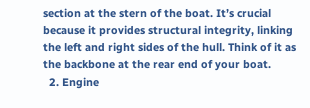section at the stern of the boat. It’s crucial because it provides structural integrity, linking the left and right sides of the hull. Think of it as the backbone at the rear end of your boat.
  2. Engine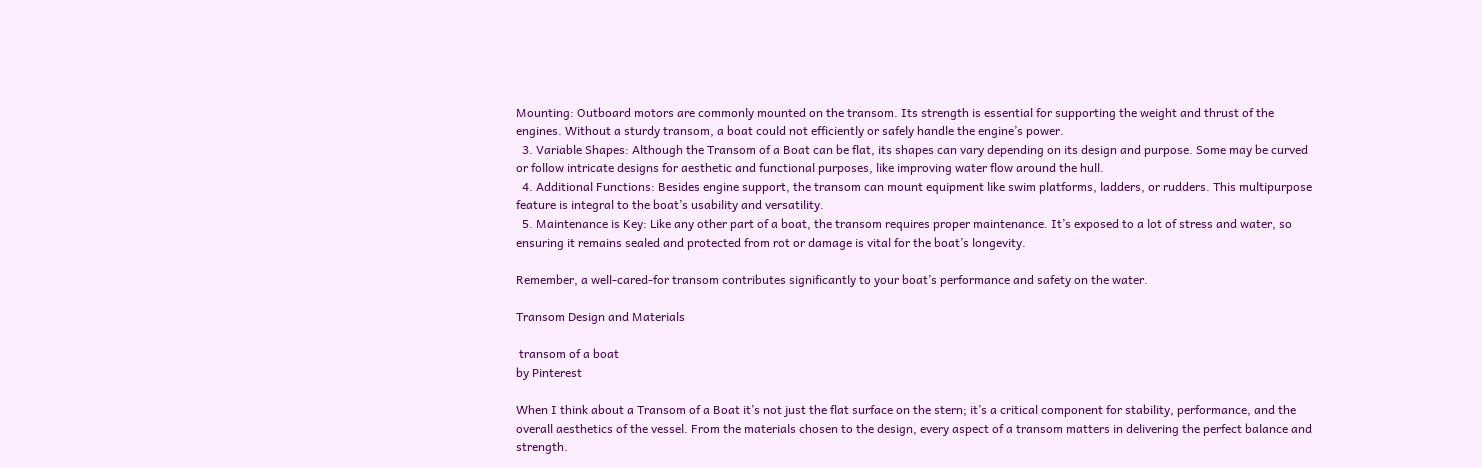Mounting: Outboard motors are commonly mounted on the transom. Its strength is essential for supporting the weight and thrust of the engines. Without a sturdy transom, a boat could not efficiently or safely handle the engine’s power.
  3. Variable Shapes: Although the Transom of a Boat can be flat, its shapes can vary depending on its design and purpose. Some may be curved or follow intricate designs for aesthetic and functional purposes, like improving water flow around the hull.
  4. Additional Functions: Besides engine support, the transom can mount equipment like swim platforms, ladders, or rudders. This multipurpose feature is integral to the boat’s usability and versatility.
  5. Maintenance is Key: Like any other part of a boat, the transom requires proper maintenance. It’s exposed to a lot of stress and water, so ensuring it remains sealed and protected from rot or damage is vital for the boat’s longevity.

Remember, a well-cared-for transom contributes significantly to your boat’s performance and safety on the water.

Transom Design and Materials

 transom of a boat
by Pinterest

When I think about a Transom of a Boat it’s not just the flat surface on the stern; it’s a critical component for stability, performance, and the overall aesthetics of the vessel. From the materials chosen to the design, every aspect of a transom matters in delivering the perfect balance and strength.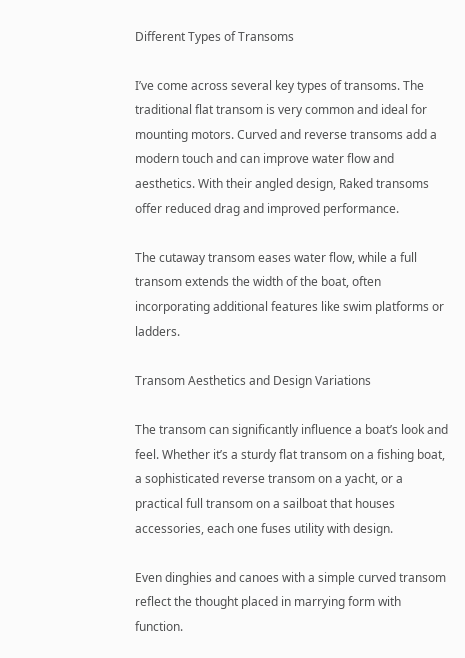Different Types of Transoms

I’ve come across several key types of transoms. The traditional flat transom is very common and ideal for mounting motors. Curved and reverse transoms add a modern touch and can improve water flow and aesthetics. With their angled design, Raked transoms offer reduced drag and improved performance.

The cutaway transom eases water flow, while a full transom extends the width of the boat, often incorporating additional features like swim platforms or ladders.

Transom Aesthetics and Design Variations

The transom can significantly influence a boat’s look and feel. Whether it’s a sturdy flat transom on a fishing boat, a sophisticated reverse transom on a yacht, or a practical full transom on a sailboat that houses accessories, each one fuses utility with design.

Even dinghies and canoes with a simple curved transom reflect the thought placed in marrying form with function.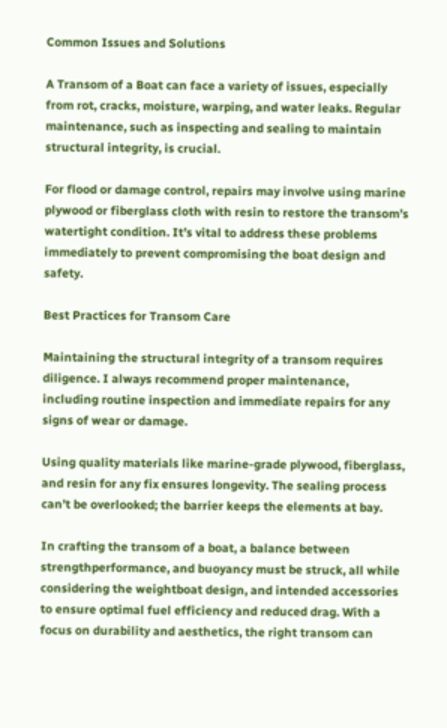Common Issues and Solutions

A Transom of a Boat can face a variety of issues, especially from rot, cracks, moisture, warping, and water leaks. Regular maintenance, such as inspecting and sealing to maintain structural integrity, is crucial.

For flood or damage control, repairs may involve using marine plywood or fiberglass cloth with resin to restore the transom’s watertight condition. It’s vital to address these problems immediately to prevent compromising the boat design and safety.

Best Practices for Transom Care

Maintaining the structural integrity of a transom requires diligence. I always recommend proper maintenance, including routine inspection and immediate repairs for any signs of wear or damage.

Using quality materials like marine-grade plywood, fiberglass, and resin for any fix ensures longevity. The sealing process can’t be overlooked; the barrier keeps the elements at bay.

In crafting the transom of a boat, a balance between strengthperformance, and buoyancy must be struck, all while considering the weightboat design, and intended accessories to ensure optimal fuel efficiency and reduced drag. With a focus on durability and aesthetics, the right transom can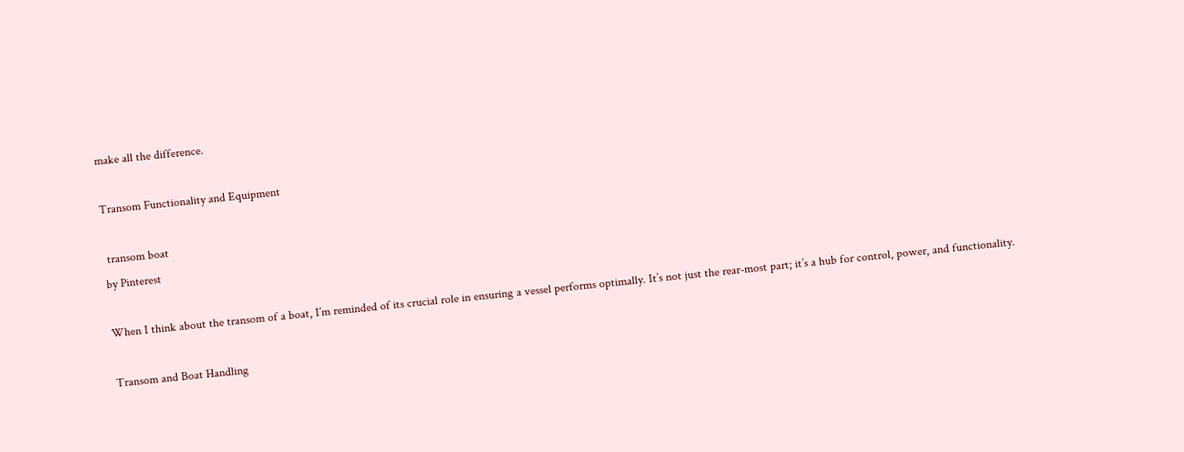make all the difference.

Transom Functionality and Equipment

 transom boat
by Pinterest

When I think about the transom of a boat, I’m reminded of its crucial role in ensuring a vessel performs optimally. It’s not just the rear-most part; it’s a hub for control, power, and functionality.

Transom and Boat Handling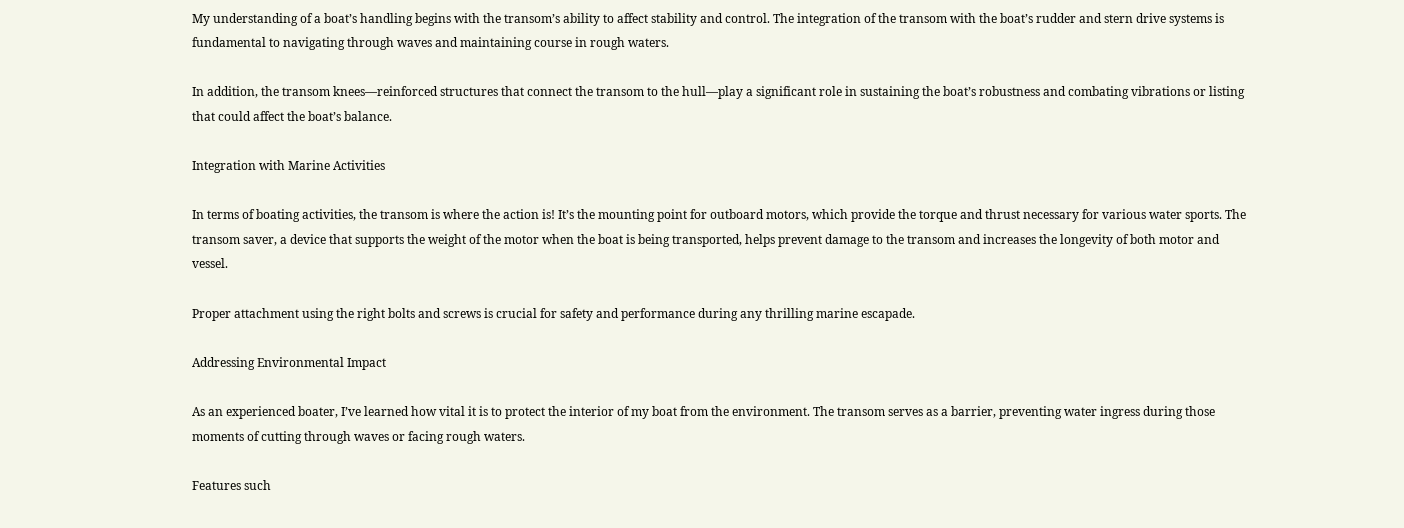My understanding of a boat’s handling begins with the transom’s ability to affect stability and control. The integration of the transom with the boat’s rudder and stern drive systems is fundamental to navigating through waves and maintaining course in rough waters.

In addition, the transom knees—reinforced structures that connect the transom to the hull—play a significant role in sustaining the boat’s robustness and combating vibrations or listing that could affect the boat’s balance.

Integration with Marine Activities

In terms of boating activities, the transom is where the action is! It’s the mounting point for outboard motors, which provide the torque and thrust necessary for various water sports. The transom saver, a device that supports the weight of the motor when the boat is being transported, helps prevent damage to the transom and increases the longevity of both motor and vessel.

Proper attachment using the right bolts and screws is crucial for safety and performance during any thrilling marine escapade.

Addressing Environmental Impact

As an experienced boater, I’ve learned how vital it is to protect the interior of my boat from the environment. The transom serves as a barrier, preventing water ingress during those moments of cutting through waves or facing rough waters.

Features such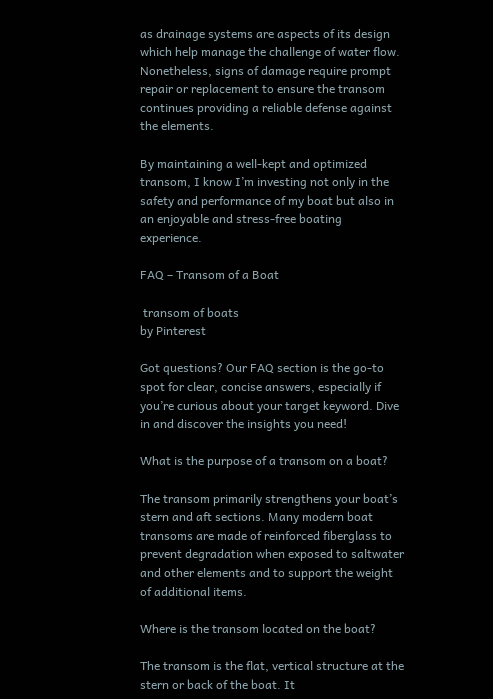as drainage systems are aspects of its design which help manage the challenge of water flow. Nonetheless, signs of damage require prompt repair or replacement to ensure the transom continues providing a reliable defense against the elements.

By maintaining a well-kept and optimized transom, I know I’m investing not only in the safety and performance of my boat but also in an enjoyable and stress-free boating experience.

FAQ – Transom of a Boat

 transom of boats
by Pinterest

Got questions? Our FAQ section is the go-to spot for clear, concise answers, especially if you’re curious about your target keyword. Dive in and discover the insights you need!

What is the purpose of a transom on a boat?

The transom primarily strengthens your boat’s stern and aft sections. Many modern boat transoms are made of reinforced fiberglass to prevent degradation when exposed to saltwater and other elements and to support the weight of additional items.

Where is the transom located on the boat?

The transom is the flat, vertical structure at the stern or back of the boat. It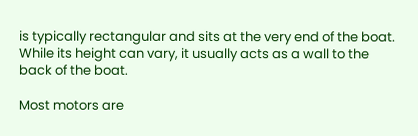is typically rectangular and sits at the very end of the boat. While its height can vary, it usually acts as a wall to the back of the boat.

Most motors are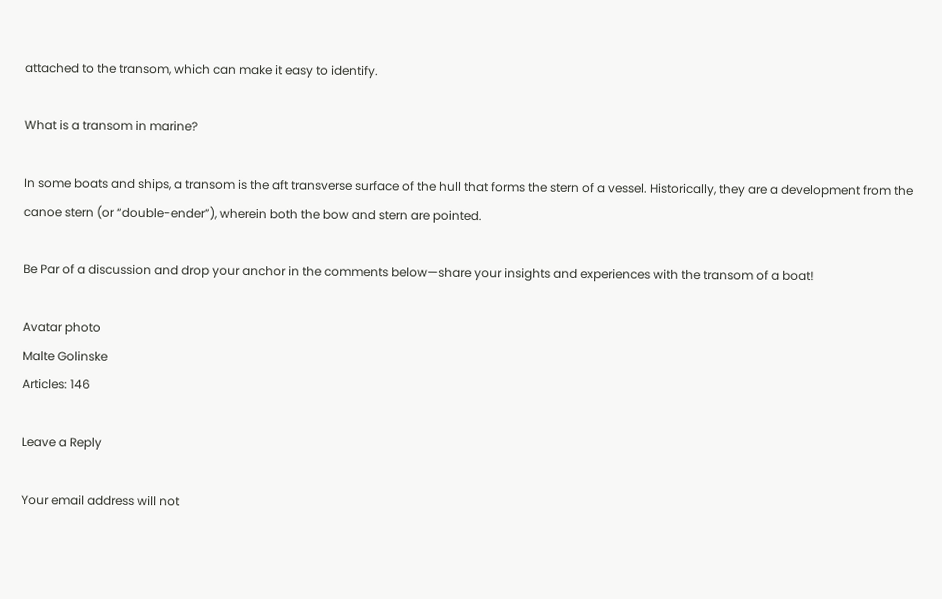attached to the transom, which can make it easy to identify.

What is a transom in marine?

In some boats and ships, a transom is the aft transverse surface of the hull that forms the stern of a vessel. Historically, they are a development from the canoe stern (or “double-ender”), wherein both the bow and stern are pointed.

Be Par of a discussion and drop your anchor in the comments below—share your insights and experiences with the transom of a boat!

Avatar photo
Malte Golinske
Articles: 146

Leave a Reply

Your email address will not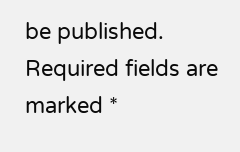be published. Required fields are marked *